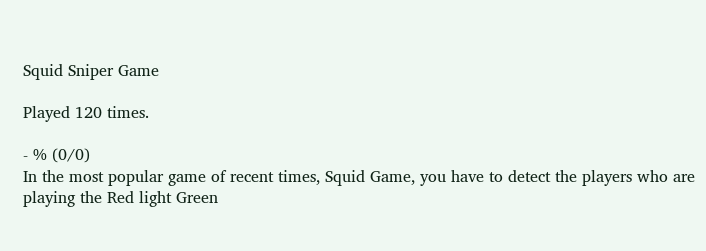Squid Sniper Game

Played 120 times.

- % (0/0)
In the most popular game of recent times, Squid Game, you have to detect the players who are playing the Red light Green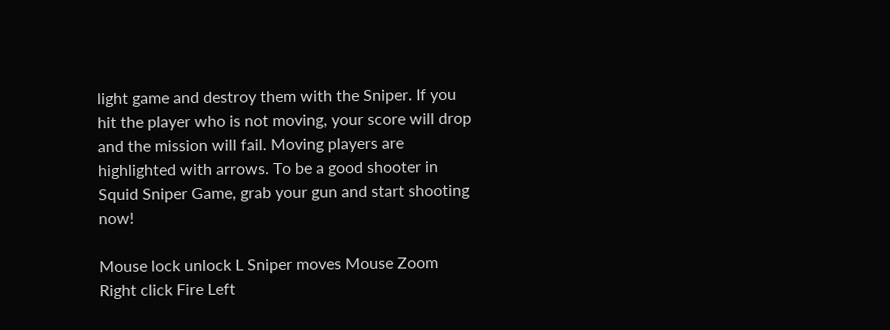light game and destroy them with the Sniper. If you hit the player who is not moving, your score will drop and the mission will fail. Moving players are highlighted with arrows. To be a good shooter in Squid Sniper Game, grab your gun and start shooting now!

Mouse lock unlock L Sniper moves Mouse Zoom Right click Fire Left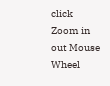click Zoom in out Mouse Wheel